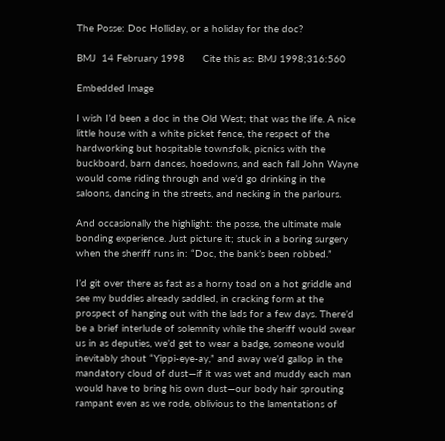The Posse: Doc Holliday, or a holiday for the doc?

BMJ  14 February 1998      Cite this as: BMJ 1998;316:560

Embedded Image

I wish I’d been a doc in the Old West; that was the life. A nice little house with a white picket fence, the respect of the hardworking but hospitable townsfolk, picnics with the buckboard, barn dances, hoedowns, and each fall John Wayne would come riding through and we’d go drinking in the saloons, dancing in the streets, and necking in the parlours.

And occasionally the highlight: the posse, the ultimate male bonding experience. Just picture it; stuck in a boring surgery when the sheriff runs in: “Doc, the bank’s been robbed.”

I’d git over there as fast as a horny toad on a hot griddle and see my buddies already saddled, in cracking form at the prospect of hanging out with the lads for a few days. There’d be a brief interlude of solemnity while the sheriff would swear us in as deputies, we’d get to wear a badge, someone would inevitably shout “Yippi-eye-ay,” and away we’d gallop in the mandatory cloud of dust—if it was wet and muddy each man would have to bring his own dust—our body hair sprouting rampant even as we rode, oblivious to the lamentations of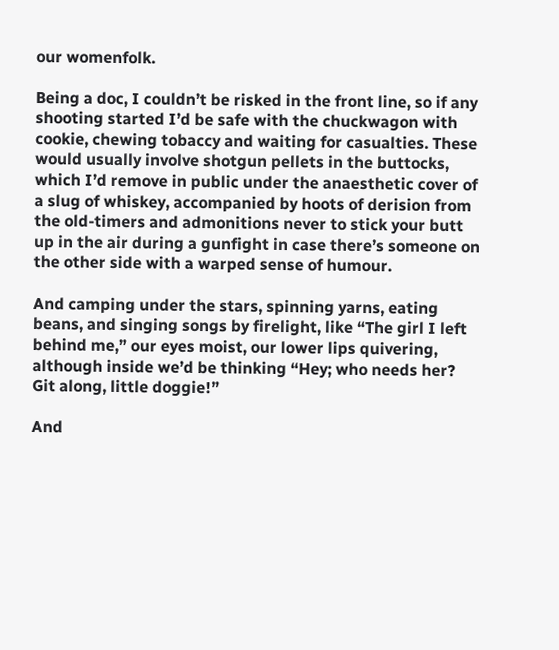our womenfolk.

Being a doc, I couldn’t be risked in the front line, so if any shooting started I’d be safe with the chuckwagon with cookie, chewing tobaccy and waiting for casualties. These would usually involve shotgun pellets in the buttocks, which I’d remove in public under the anaesthetic cover of a slug of whiskey, accompanied by hoots of derision from the old-timers and admonitions never to stick your butt up in the air during a gunfight in case there’s someone on the other side with a warped sense of humour.

And camping under the stars, spinning yarns, eating beans, and singing songs by firelight, like “The girl I left behind me,” our eyes moist, our lower lips quivering, although inside we’d be thinking “Hey; who needs her? Git along, little doggie!”

And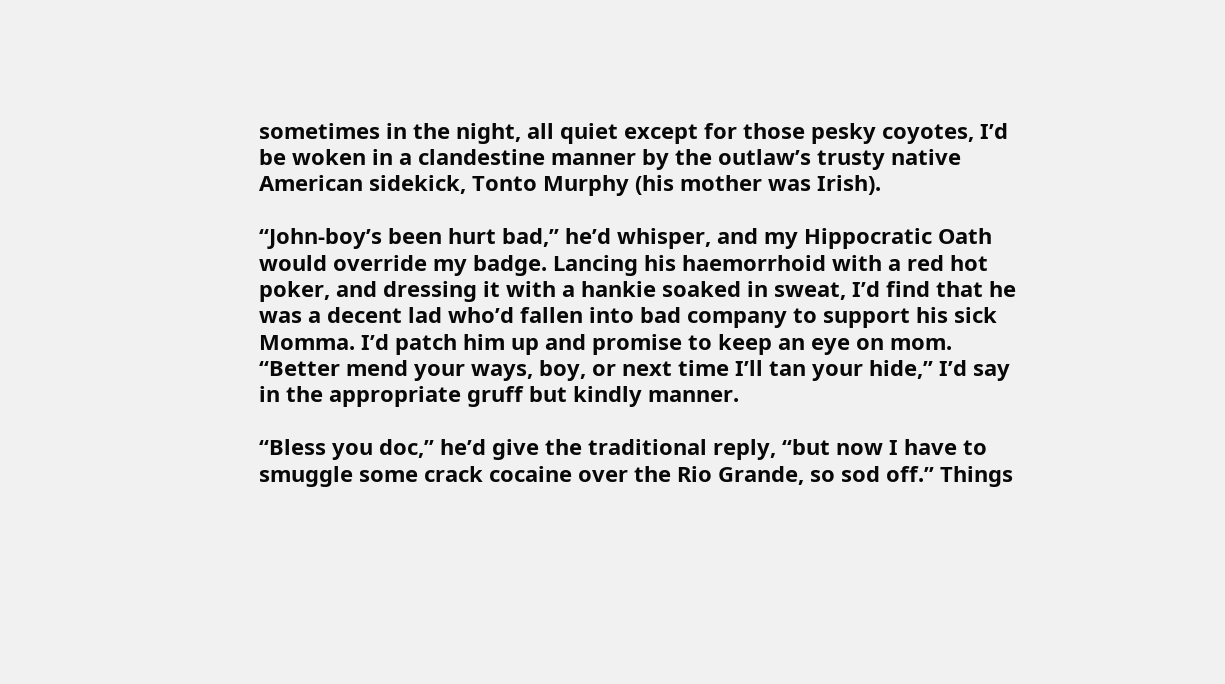sometimes in the night, all quiet except for those pesky coyotes, I’d be woken in a clandestine manner by the outlaw’s trusty native American sidekick, Tonto Murphy (his mother was Irish).

“John-boy’s been hurt bad,” he’d whisper, and my Hippocratic Oath would override my badge. Lancing his haemorrhoid with a red hot poker, and dressing it with a hankie soaked in sweat, I’d find that he was a decent lad who’d fallen into bad company to support his sick Momma. I’d patch him up and promise to keep an eye on mom. “Better mend your ways, boy, or next time I’ll tan your hide,” I’d say in the appropriate gruff but kindly manner.

“Bless you doc,” he’d give the traditional reply, “but now I have to smuggle some crack cocaine over the Rio Grande, so sod off.” Things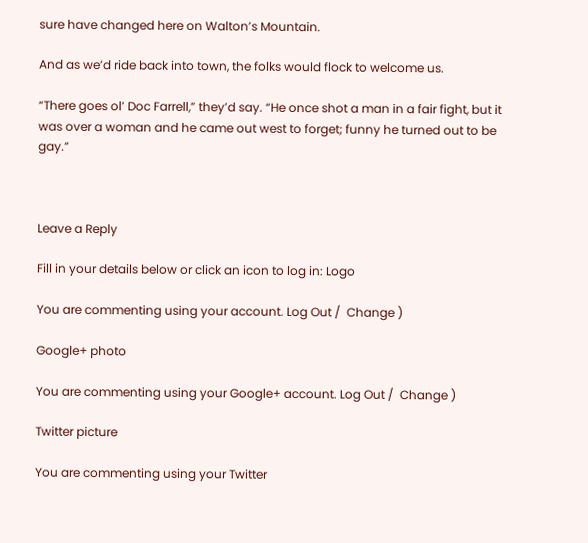sure have changed here on Walton’s Mountain.

And as we’d ride back into town, the folks would flock to welcome us.

“There goes ol’ Doc Farrell,” they’d say. “He once shot a man in a fair fight, but it was over a woman and he came out west to forget; funny he turned out to be gay.”



Leave a Reply

Fill in your details below or click an icon to log in: Logo

You are commenting using your account. Log Out /  Change )

Google+ photo

You are commenting using your Google+ account. Log Out /  Change )

Twitter picture

You are commenting using your Twitter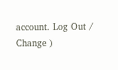account. Log Out /  Change )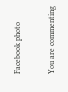Facebook photo

You are commenting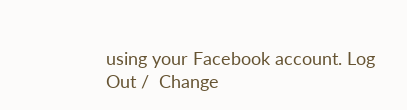using your Facebook account. Log Out /  Change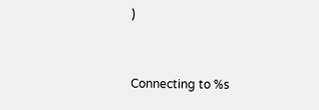)


Connecting to %s